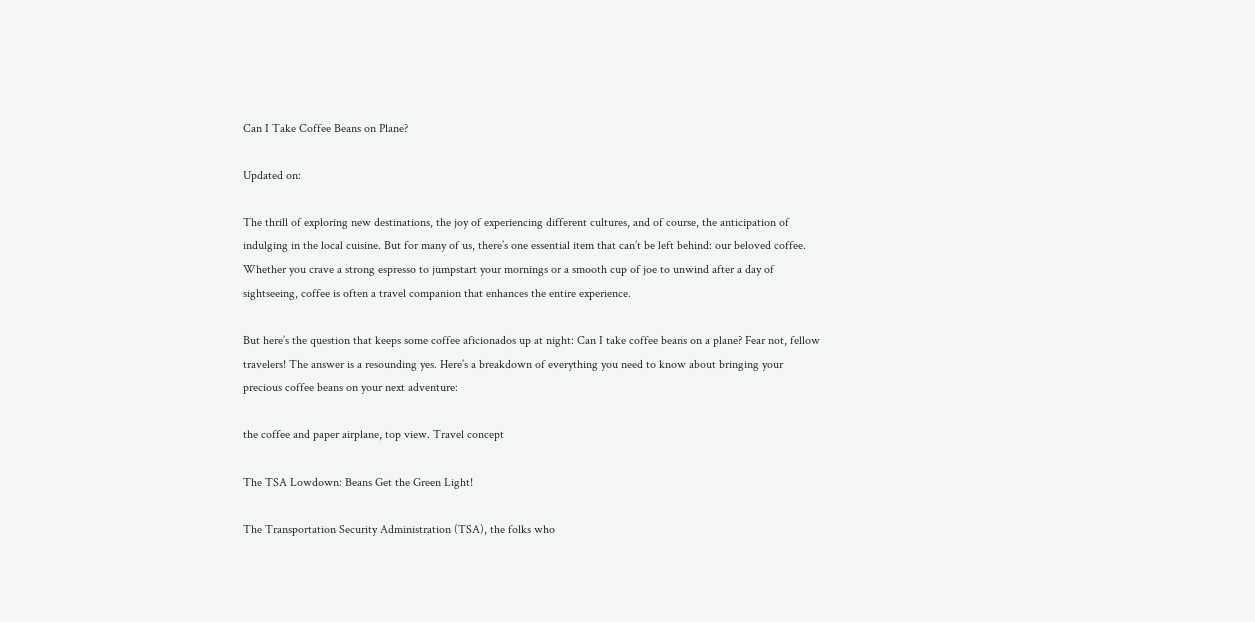Can I Take Coffee Beans on Plane?

Updated on:

The thrill of exploring new destinations, the joy of experiencing different cultures, and of course, the anticipation of indulging in the local cuisine. But for many of us, there’s one essential item that can’t be left behind: our beloved coffee. Whether you crave a strong espresso to jumpstart your mornings or a smooth cup of joe to unwind after a day of sightseeing, coffee is often a travel companion that enhances the entire experience.

But here’s the question that keeps some coffee aficionados up at night: Can I take coffee beans on a plane? Fear not, fellow travelers! The answer is a resounding yes. Here’s a breakdown of everything you need to know about bringing your precious coffee beans on your next adventure:

the coffee and paper airplane, top view. Travel concept

The TSA Lowdown: Beans Get the Green Light!

The Transportation Security Administration (TSA), the folks who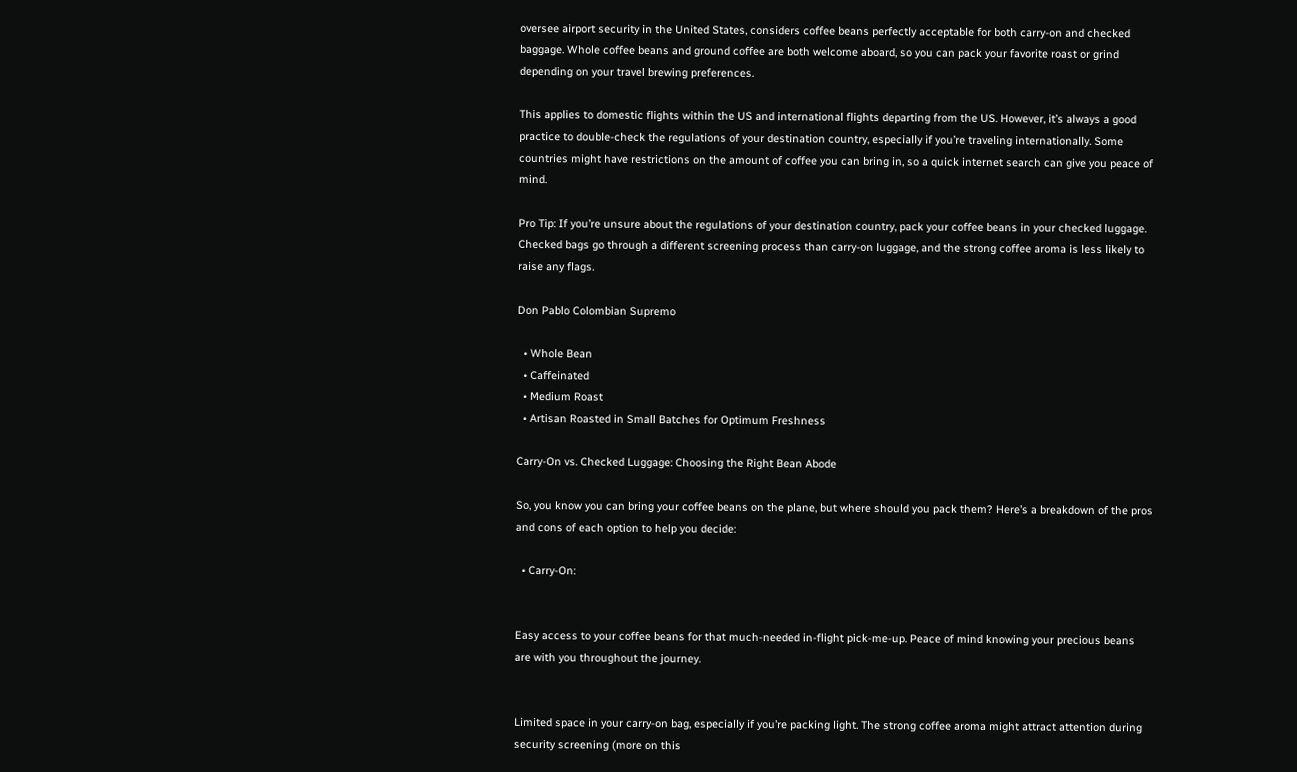oversee airport security in the United States, considers coffee beans perfectly acceptable for both carry-on and checked baggage. Whole coffee beans and ground coffee are both welcome aboard, so you can pack your favorite roast or grind depending on your travel brewing preferences.

This applies to domestic flights within the US and international flights departing from the US. However, it’s always a good practice to double-check the regulations of your destination country, especially if you’re traveling internationally. Some countries might have restrictions on the amount of coffee you can bring in, so a quick internet search can give you peace of mind.

Pro Tip: If you’re unsure about the regulations of your destination country, pack your coffee beans in your checked luggage. Checked bags go through a different screening process than carry-on luggage, and the strong coffee aroma is less likely to raise any flags.

Don Pablo Colombian Supremo

  • Whole Bean
  • Caffeinated
  • Medium Roast
  • Artisan Roasted in Small Batches for Optimum Freshness

Carry-On vs. Checked Luggage: Choosing the Right Bean Abode

So, you know you can bring your coffee beans on the plane, but where should you pack them? Here’s a breakdown of the pros and cons of each option to help you decide:

  • Carry-On:


Easy access to your coffee beans for that much-needed in-flight pick-me-up. Peace of mind knowing your precious beans are with you throughout the journey.


Limited space in your carry-on bag, especially if you’re packing light. The strong coffee aroma might attract attention during security screening (more on this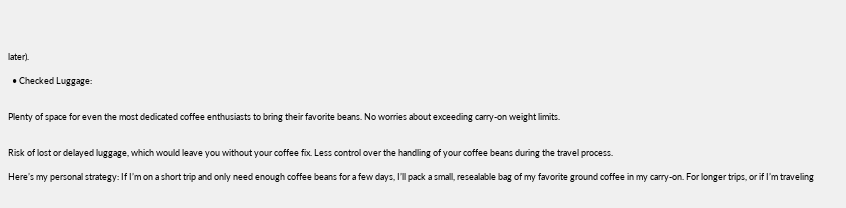later).

  • Checked Luggage:


Plenty of space for even the most dedicated coffee enthusiasts to bring their favorite beans. No worries about exceeding carry-on weight limits.


Risk of lost or delayed luggage, which would leave you without your coffee fix. Less control over the handling of your coffee beans during the travel process.

Here’s my personal strategy: If I’m on a short trip and only need enough coffee beans for a few days, I’ll pack a small, resealable bag of my favorite ground coffee in my carry-on. For longer trips, or if I’m traveling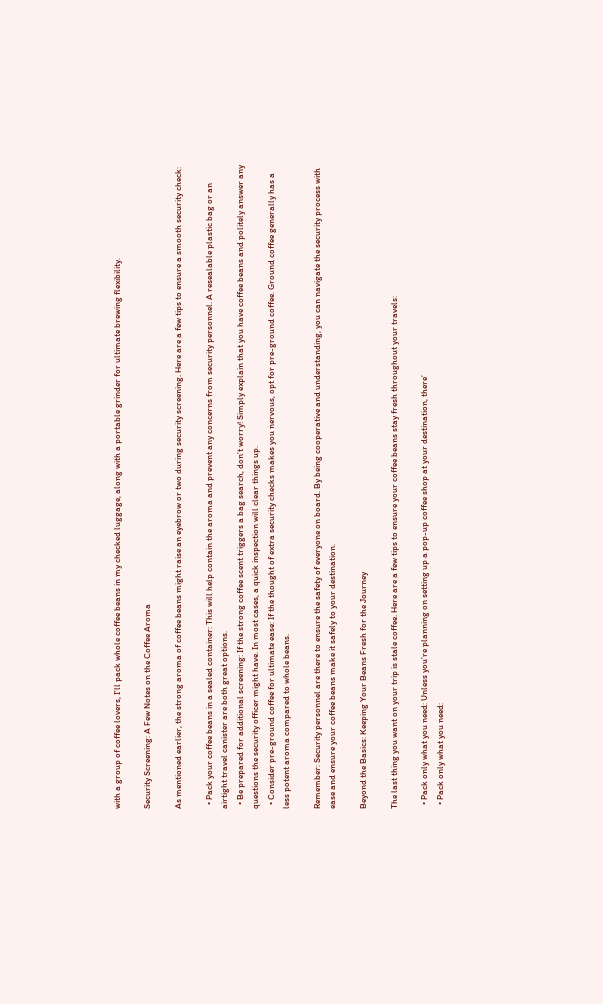with a group of coffee lovers, I’ll pack whole coffee beans in my checked luggage, along with a portable grinder for ultimate brewing flexibility.

Security Screening: A Few Notes on the Coffee Aroma

As mentioned earlier, the strong aroma of coffee beans might raise an eyebrow or two during security screening. Here are a few tips to ensure a smooth security check:

  • Pack your coffee beans in a sealed container: This will help contain the aroma and prevent any concerns from security personnel. A resealable plastic bag or an airtight travel canister are both great options.
  • Be prepared for additional screening: If the strong coffee scent triggers a bag search, don’t worry! Simply explain that you have coffee beans and politely answer any questions the security officer might have. In most cases, a quick inspection will clear things up.
  • Consider pre-ground coffee for ultimate ease: If the thought of extra security checks makes you nervous, opt for pre-ground coffee. Ground coffee generally has a less potent aroma compared to whole beans.

Remember: Security personnel are there to ensure the safety of everyone on board. By being cooperative and understanding, you can navigate the security process with ease and ensure your coffee beans make it safely to your destination.

Beyond the Basics: Keeping Your Beans Fresh for the Journey

The last thing you want on your trip is stale coffee. Here are a few tips to ensure your coffee beans stay fresh throughout your travels:

  • Pack only what you need: Unless you’re planning on setting up a pop-up coffee shop at your destination, there’
  • Pack only what you need: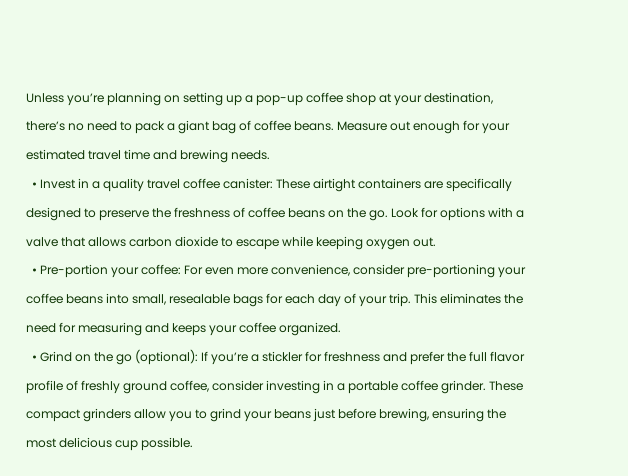Unless you’re planning on setting up a pop-up coffee shop at your destination, there’s no need to pack a giant bag of coffee beans. Measure out enough for your estimated travel time and brewing needs.
  • Invest in a quality travel coffee canister: These airtight containers are specifically designed to preserve the freshness of coffee beans on the go. Look for options with a valve that allows carbon dioxide to escape while keeping oxygen out.
  • Pre-portion your coffee: For even more convenience, consider pre-portioning your coffee beans into small, resealable bags for each day of your trip. This eliminates the need for measuring and keeps your coffee organized.
  • Grind on the go (optional): If you’re a stickler for freshness and prefer the full flavor profile of freshly ground coffee, consider investing in a portable coffee grinder. These compact grinders allow you to grind your beans just before brewing, ensuring the most delicious cup possible.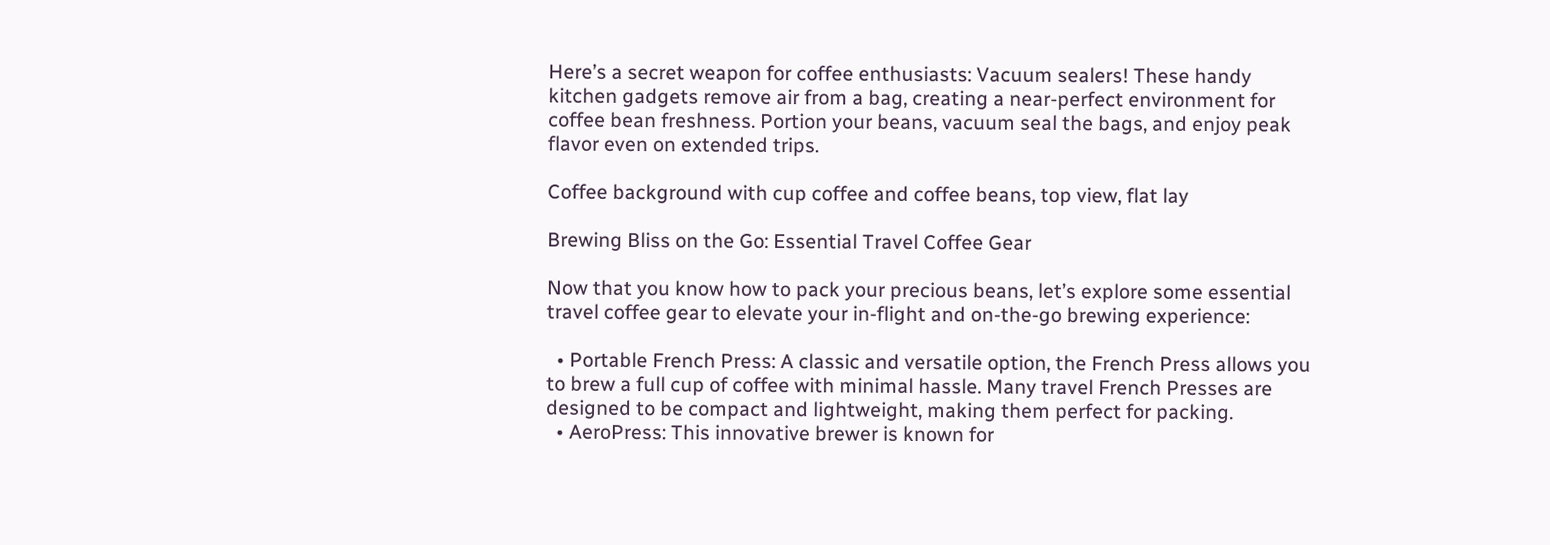Here’s a secret weapon for coffee enthusiasts: Vacuum sealers! These handy kitchen gadgets remove air from a bag, creating a near-perfect environment for coffee bean freshness. Portion your beans, vacuum seal the bags, and enjoy peak flavor even on extended trips.

Coffee background with cup coffee and coffee beans, top view, flat lay

Brewing Bliss on the Go: Essential Travel Coffee Gear

Now that you know how to pack your precious beans, let’s explore some essential travel coffee gear to elevate your in-flight and on-the-go brewing experience:

  • Portable French Press: A classic and versatile option, the French Press allows you to brew a full cup of coffee with minimal hassle. Many travel French Presses are designed to be compact and lightweight, making them perfect for packing.
  • AeroPress: This innovative brewer is known for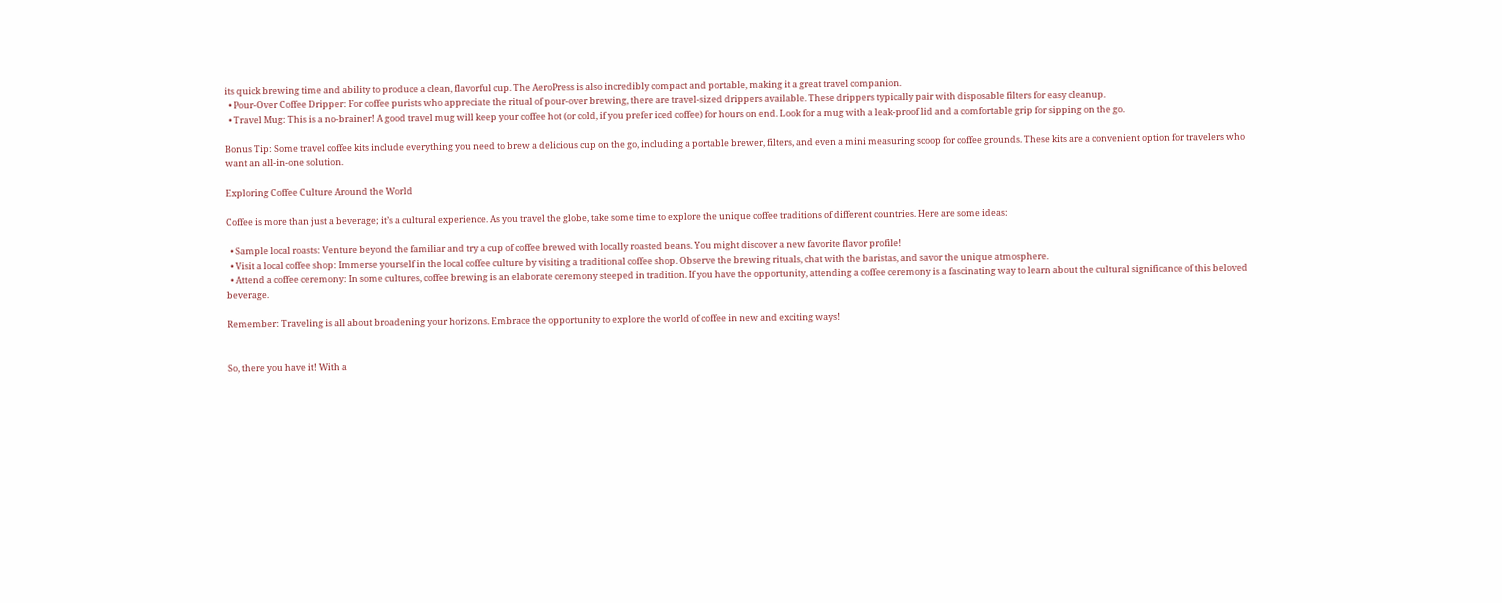its quick brewing time and ability to produce a clean, flavorful cup. The AeroPress is also incredibly compact and portable, making it a great travel companion.
  • Pour-Over Coffee Dripper: For coffee purists who appreciate the ritual of pour-over brewing, there are travel-sized drippers available. These drippers typically pair with disposable filters for easy cleanup.
  • Travel Mug: This is a no-brainer! A good travel mug will keep your coffee hot (or cold, if you prefer iced coffee) for hours on end. Look for a mug with a leak-proof lid and a comfortable grip for sipping on the go.

Bonus Tip: Some travel coffee kits include everything you need to brew a delicious cup on the go, including a portable brewer, filters, and even a mini measuring scoop for coffee grounds. These kits are a convenient option for travelers who want an all-in-one solution.

Exploring Coffee Culture Around the World

Coffee is more than just a beverage; it’s a cultural experience. As you travel the globe, take some time to explore the unique coffee traditions of different countries. Here are some ideas:

  • Sample local roasts: Venture beyond the familiar and try a cup of coffee brewed with locally roasted beans. You might discover a new favorite flavor profile!
  • Visit a local coffee shop: Immerse yourself in the local coffee culture by visiting a traditional coffee shop. Observe the brewing rituals, chat with the baristas, and savor the unique atmosphere.
  • Attend a coffee ceremony: In some cultures, coffee brewing is an elaborate ceremony steeped in tradition. If you have the opportunity, attending a coffee ceremony is a fascinating way to learn about the cultural significance of this beloved beverage.

Remember: Traveling is all about broadening your horizons. Embrace the opportunity to explore the world of coffee in new and exciting ways!


So, there you have it! With a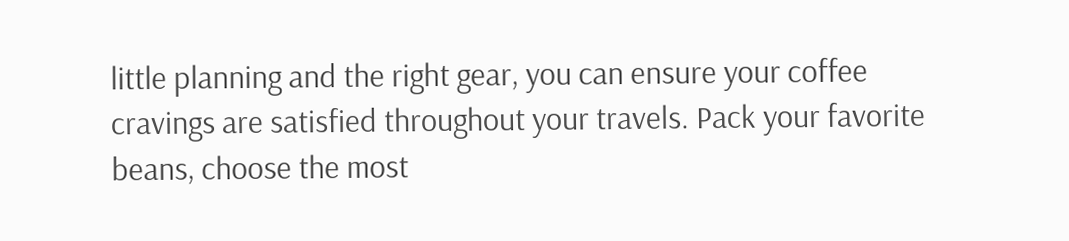little planning and the right gear, you can ensure your coffee cravings are satisfied throughout your travels. Pack your favorite beans, choose the most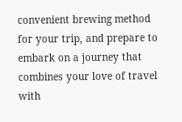convenient brewing method for your trip, and prepare to embark on a journey that combines your love of travel with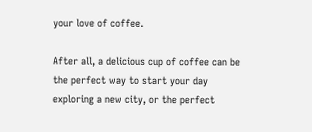your love of coffee.

After all, a delicious cup of coffee can be the perfect way to start your day exploring a new city, or the perfect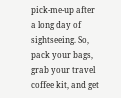pick-me-up after a long day of sightseeing. So, pack your bags, grab your travel coffee kit, and get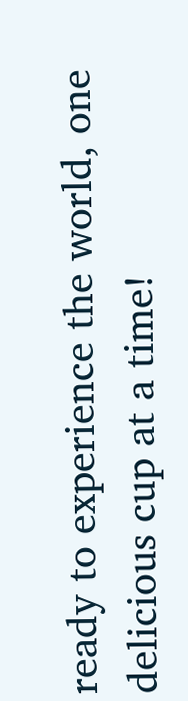ready to experience the world, one delicious cup at a time!